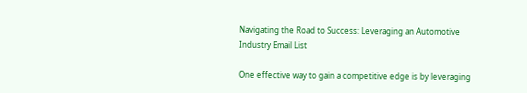Navigating the Road to Success: Leveraging an Automotive Industry Email List

One effective way to gain a competitive edge is by leveraging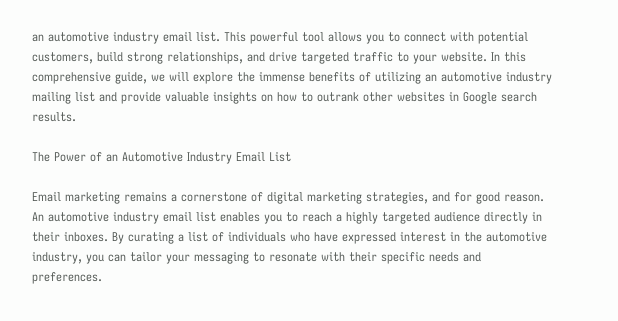an automotive industry email list. This powerful tool allows you to connect with potential customers, build strong relationships, and drive targeted traffic to your website. In this comprehensive guide, we will explore the immense benefits of utilizing an automotive industry mailing list and provide valuable insights on how to outrank other websites in Google search results.

The Power of an Automotive Industry Email List

Email marketing remains a cornerstone of digital marketing strategies, and for good reason. An automotive industry email list enables you to reach a highly targeted audience directly in their inboxes. By curating a list of individuals who have expressed interest in the automotive industry, you can tailor your messaging to resonate with their specific needs and preferences.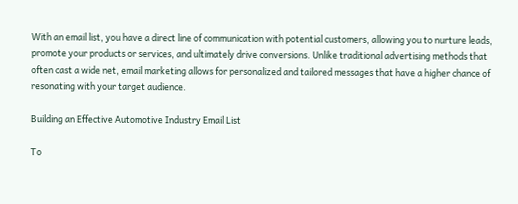With an email list, you have a direct line of communication with potential customers, allowing you to nurture leads, promote your products or services, and ultimately drive conversions. Unlike traditional advertising methods that often cast a wide net, email marketing allows for personalized and tailored messages that have a higher chance of resonating with your target audience.

Building an Effective Automotive Industry Email List

To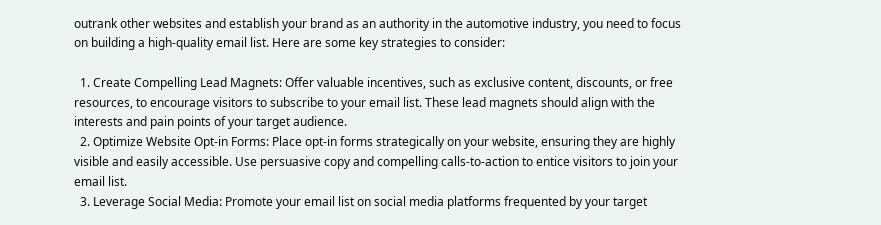outrank other websites and establish your brand as an authority in the automotive industry, you need to focus on building a high-quality email list. Here are some key strategies to consider:

  1. Create Compelling Lead Magnets: Offer valuable incentives, such as exclusive content, discounts, or free resources, to encourage visitors to subscribe to your email list. These lead magnets should align with the interests and pain points of your target audience.
  2. Optimize Website Opt-in Forms: Place opt-in forms strategically on your website, ensuring they are highly visible and easily accessible. Use persuasive copy and compelling calls-to-action to entice visitors to join your email list.
  3. Leverage Social Media: Promote your email list on social media platforms frequented by your target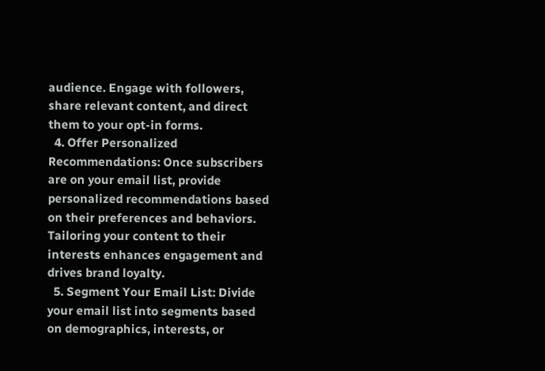audience. Engage with followers, share relevant content, and direct them to your opt-in forms.
  4. Offer Personalized Recommendations: Once subscribers are on your email list, provide personalized recommendations based on their preferences and behaviors. Tailoring your content to their interests enhances engagement and drives brand loyalty.
  5. Segment Your Email List: Divide your email list into segments based on demographics, interests, or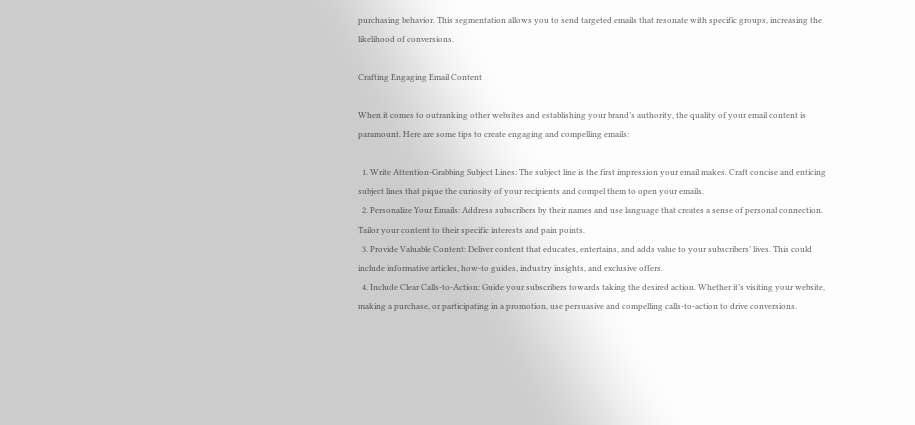purchasing behavior. This segmentation allows you to send targeted emails that resonate with specific groups, increasing the likelihood of conversions.

Crafting Engaging Email Content

When it comes to outranking other websites and establishing your brand’s authority, the quality of your email content is paramount. Here are some tips to create engaging and compelling emails:

  1. Write Attention-Grabbing Subject Lines: The subject line is the first impression your email makes. Craft concise and enticing subject lines that pique the curiosity of your recipients and compel them to open your emails.
  2. Personalize Your Emails: Address subscribers by their names and use language that creates a sense of personal connection. Tailor your content to their specific interests and pain points.
  3. Provide Valuable Content: Deliver content that educates, entertains, and adds value to your subscribers’ lives. This could include informative articles, how-to guides, industry insights, and exclusive offers.
  4. Include Clear Calls-to-Action: Guide your subscribers towards taking the desired action. Whether it’s visiting your website, making a purchase, or participating in a promotion, use persuasive and compelling calls-to-action to drive conversions.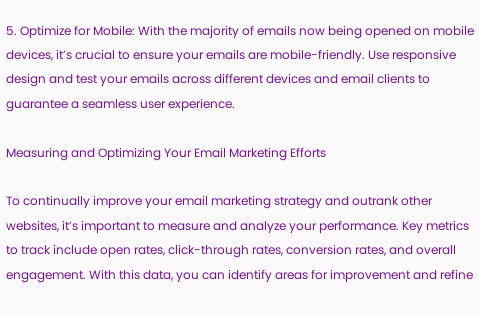5. Optimize for Mobile: With the majority of emails now being opened on mobile devices, it’s crucial to ensure your emails are mobile-friendly. Use responsive design and test your emails across different devices and email clients to guarantee a seamless user experience.

Measuring and Optimizing Your Email Marketing Efforts

To continually improve your email marketing strategy and outrank other websites, it’s important to measure and analyze your performance. Key metrics to track include open rates, click-through rates, conversion rates, and overall engagement. With this data, you can identify areas for improvement and refine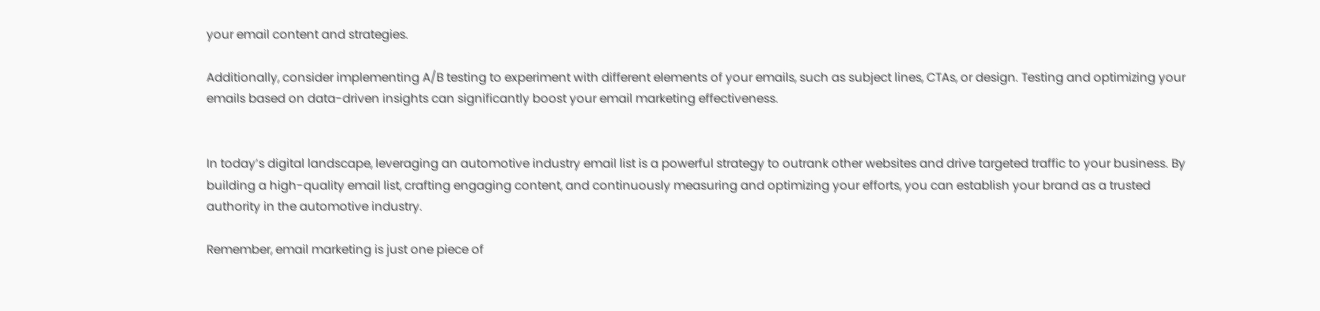your email content and strategies.

Additionally, consider implementing A/B testing to experiment with different elements of your emails, such as subject lines, CTAs, or design. Testing and optimizing your emails based on data-driven insights can significantly boost your email marketing effectiveness.


In today’s digital landscape, leveraging an automotive industry email list is a powerful strategy to outrank other websites and drive targeted traffic to your business. By building a high-quality email list, crafting engaging content, and continuously measuring and optimizing your efforts, you can establish your brand as a trusted authority in the automotive industry.

Remember, email marketing is just one piece of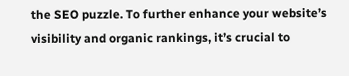the SEO puzzle. To further enhance your website’s visibility and organic rankings, it’s crucial to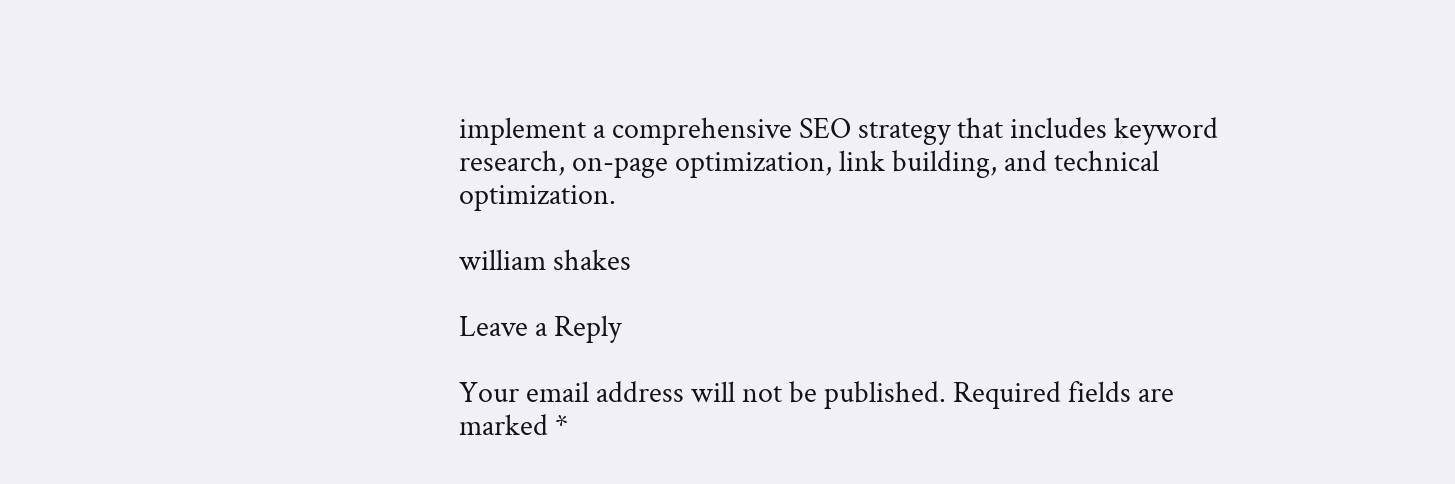implement a comprehensive SEO strategy that includes keyword research, on-page optimization, link building, and technical optimization.

william shakes

Leave a Reply

Your email address will not be published. Required fields are marked *